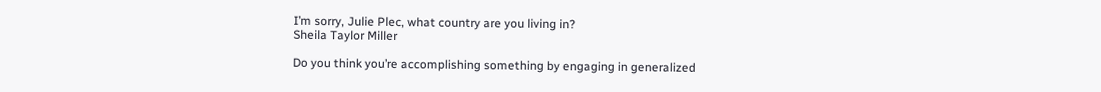I’m sorry, Julie Plec, what country are you living in?
Sheila Taylor Miller

Do you think you’re accomplishing something by engaging in generalized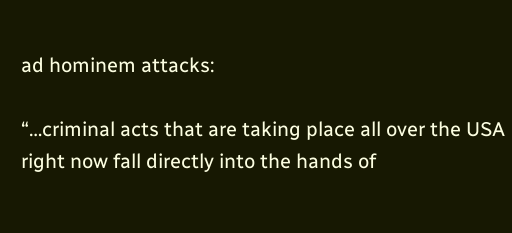ad hominem attacks:

“…criminal acts that are taking place all over the USA right now fall directly into the hands of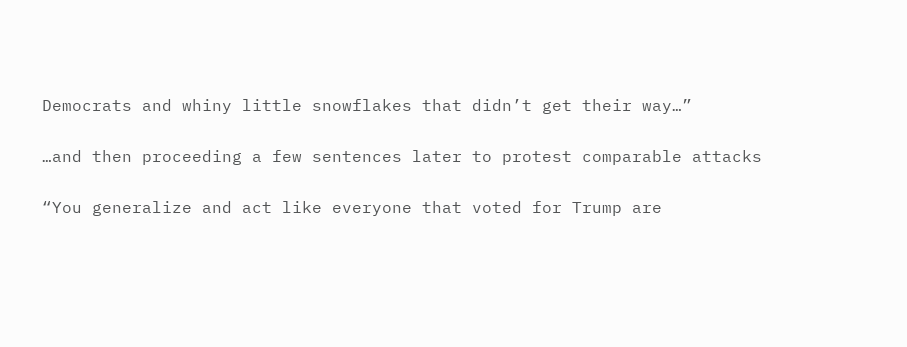Democrats and whiny little snowflakes that didn’t get their way…”

…and then proceeding a few sentences later to protest comparable attacks

“You generalize and act like everyone that voted for Trump are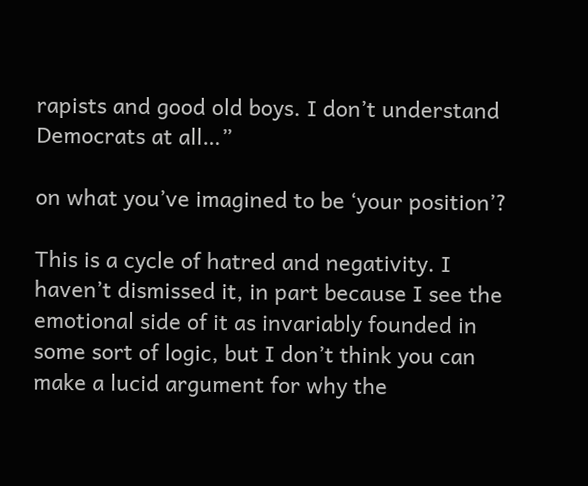rapists and good old boys. I don’t understand Democrats at all…”

on what you’ve imagined to be ‘your position’?

This is a cycle of hatred and negativity. I haven’t dismissed it, in part because I see the emotional side of it as invariably founded in some sort of logic, but I don’t think you can make a lucid argument for why the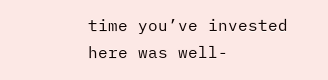time you’ve invested here was well-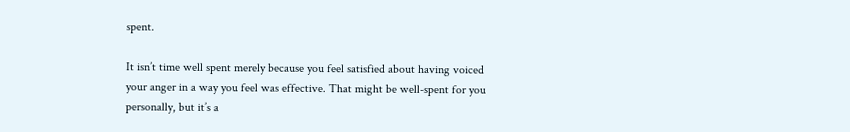spent.

It isn’t time well spent merely because you feel satisfied about having voiced your anger in a way you feel was effective. That might be well-spent for you personally, but it’s a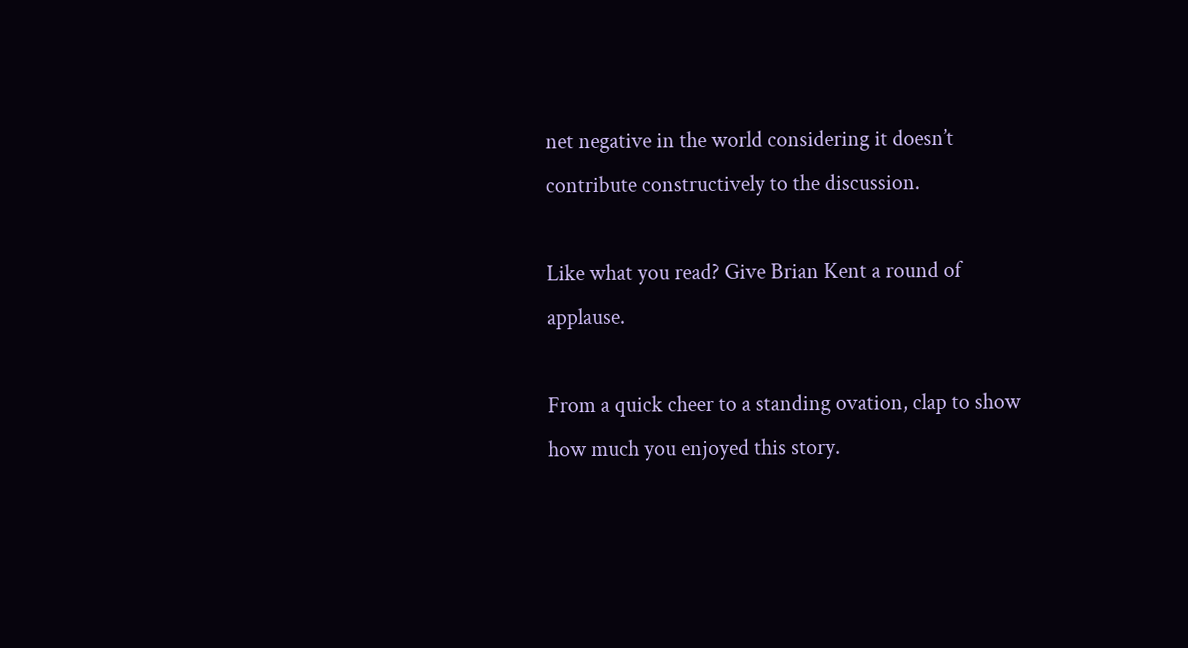net negative in the world considering it doesn’t contribute constructively to the discussion.

Like what you read? Give Brian Kent a round of applause.

From a quick cheer to a standing ovation, clap to show how much you enjoyed this story.